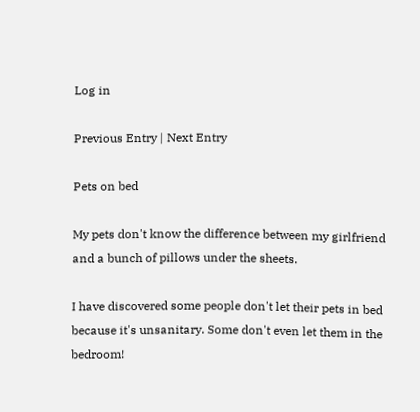Log in

Previous Entry | Next Entry

Pets on bed

My pets don't know the difference between my girlfriend and a bunch of pillows under the sheets.

I have discovered some people don't let their pets in bed because it's unsanitary. Some don't even let them in the bedroom!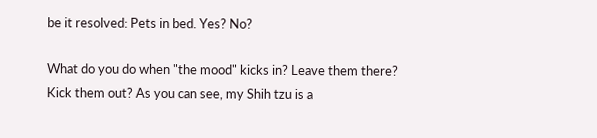be it resolved: Pets in bed. Yes? No?

What do you do when "the mood" kicks in? Leave them there? Kick them out? As you can see, my Shih tzu is a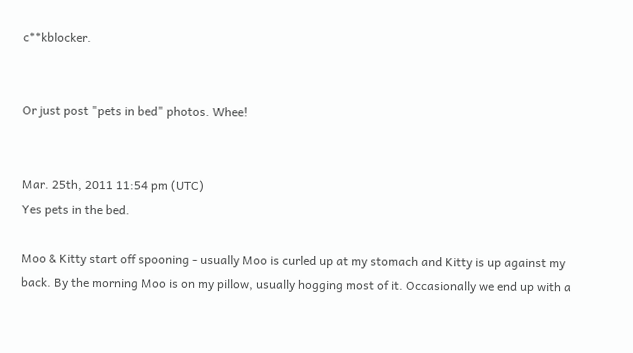c**kblocker.


Or just post "pets in bed" photos. Whee!


Mar. 25th, 2011 11:54 pm (UTC)
Yes pets in the bed.

Moo & Kitty start off spooning - usually Moo is curled up at my stomach and Kitty is up against my back. By the morning Moo is on my pillow, usually hogging most of it. Occasionally we end up with a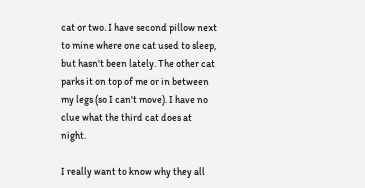cat or two. I have second pillow next to mine where one cat used to sleep, but hasn't been lately. The other cat parks it on top of me or in between my legs (so I can't move). I have no clue what the third cat does at night.

I really want to know why they all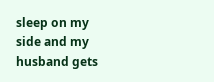sleep on my side and my husband gets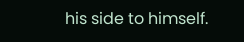his side to himself.